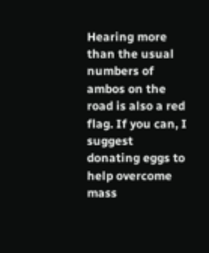Hearing more than the usual numbers of ambos on the road is also a red flag. If you can, I suggest donating eggs to help overcome mass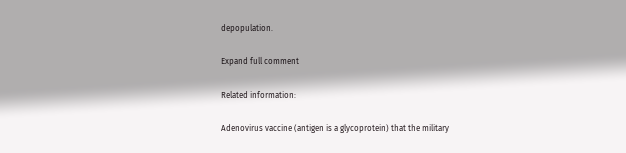depopulation.

Expand full comment

Related information:

Adenovirus vaccine (antigen is a glycoprotein) that the military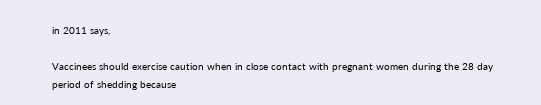in 2011 says,

Vaccinees should exercise caution when in close contact with pregnant women during the 28 day period of shedding because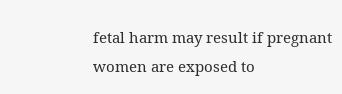fetal harm may result if pregnant women are exposed to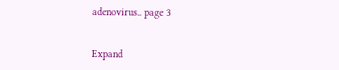adenovirus.. page 3


Expand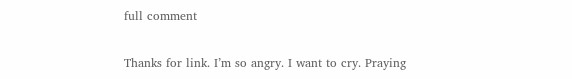full comment

Thanks for link. I’m so angry. I want to cry. Praying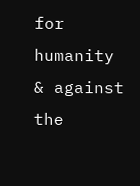for humanity & against the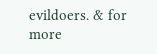evildoers. & for more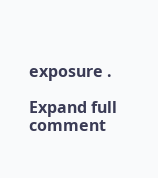exposure .

Expand full comment